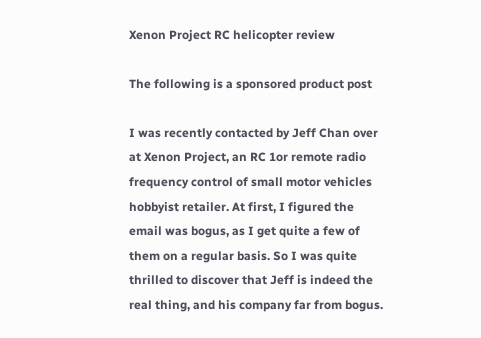Xenon Project RC helicopter review

The following is a sponsored product post

I was recently contacted by Jeff Chan over at Xenon Project, an RC 1or remote radio frequency control of small motor vehicles hobbyist retailer. At first, I figured the email was bogus, as I get quite a few of them on a regular basis. So I was quite thrilled to discover that Jeff is indeed the real thing, and his company far from bogus.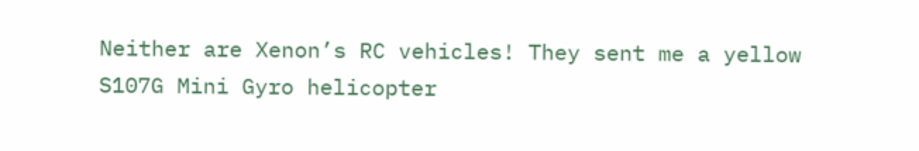Neither are Xenon’s RC vehicles! They sent me a yellow S107G Mini Gyro helicopter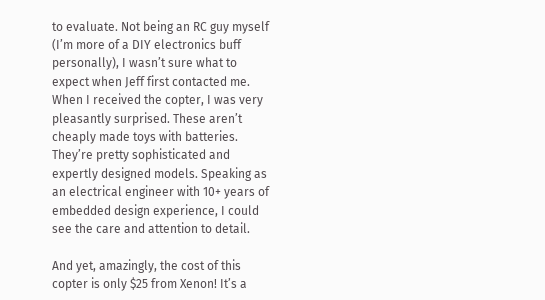to evaluate. Not being an RC guy myself (I’m more of a DIY electronics buff personally), I wasn’t sure what to expect when Jeff first contacted me. When I received the copter, I was very pleasantly surprised. These aren’t cheaply made toys with batteries. They’re pretty sophisticated and expertly designed models. Speaking as an electrical engineer with 10+ years of embedded design experience, I could see the care and attention to detail.

And yet, amazingly, the cost of this copter is only $25 from Xenon! It’s a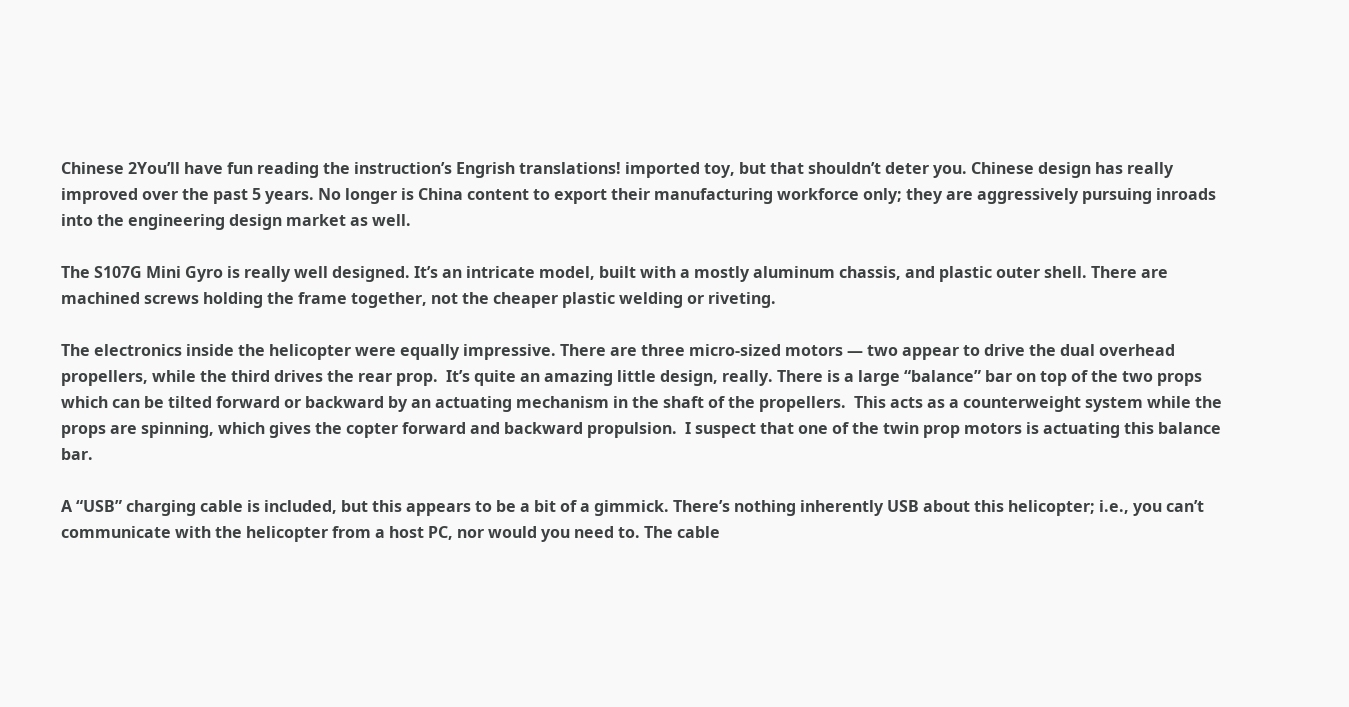Chinese 2You’ll have fun reading the instruction’s Engrish translations! imported toy, but that shouldn’t deter you. Chinese design has really improved over the past 5 years. No longer is China content to export their manufacturing workforce only; they are aggressively pursuing inroads into the engineering design market as well.

The S107G Mini Gyro is really well designed. It’s an intricate model, built with a mostly aluminum chassis, and plastic outer shell. There are machined screws holding the frame together, not the cheaper plastic welding or riveting.

The electronics inside the helicopter were equally impressive. There are three micro-sized motors — two appear to drive the dual overhead propellers, while the third drives the rear prop.  It’s quite an amazing little design, really. There is a large “balance” bar on top of the two props which can be tilted forward or backward by an actuating mechanism in the shaft of the propellers.  This acts as a counterweight system while the props are spinning, which gives the copter forward and backward propulsion.  I suspect that one of the twin prop motors is actuating this balance bar.

A “USB” charging cable is included, but this appears to be a bit of a gimmick. There’s nothing inherently USB about this helicopter; i.e., you can’t communicate with the helicopter from a host PC, nor would you need to. The cable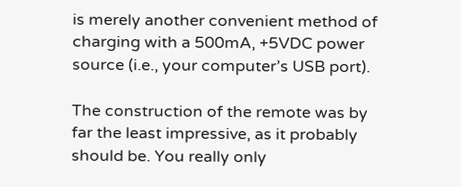is merely another convenient method of charging with a 500mA, +5VDC power source (i.e., your computer’s USB port).

The construction of the remote was by far the least impressive, as it probably should be. You really only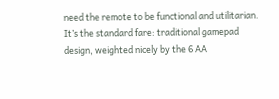need the remote to be functional and utilitarian. It’s the standard fare: traditional gamepad design, weighted nicely by the 6 AA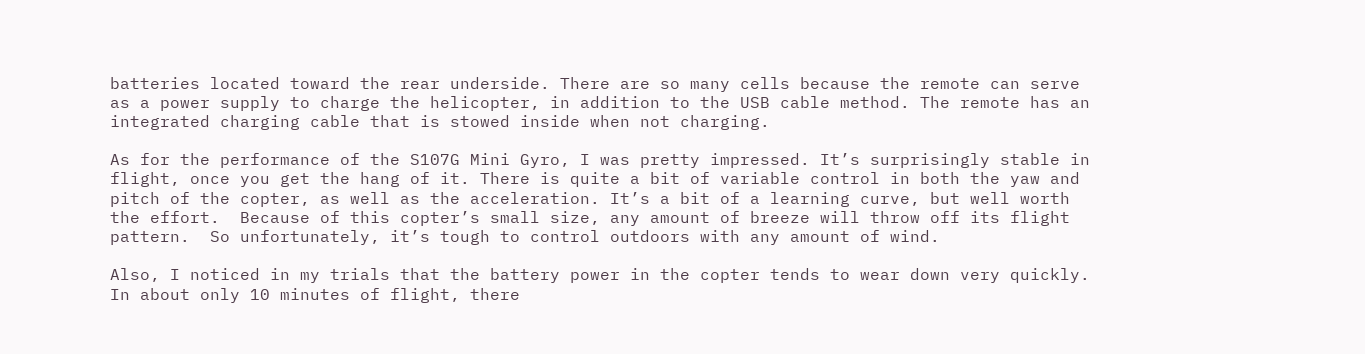batteries located toward the rear underside. There are so many cells because the remote can serve as a power supply to charge the helicopter, in addition to the USB cable method. The remote has an integrated charging cable that is stowed inside when not charging.

As for the performance of the S107G Mini Gyro, I was pretty impressed. It’s surprisingly stable in flight, once you get the hang of it. There is quite a bit of variable control in both the yaw and pitch of the copter, as well as the acceleration. It’s a bit of a learning curve, but well worth the effort.  Because of this copter’s small size, any amount of breeze will throw off its flight pattern.  So unfortunately, it’s tough to control outdoors with any amount of wind.

Also, I noticed in my trials that the battery power in the copter tends to wear down very quickly.  In about only 10 minutes of flight, there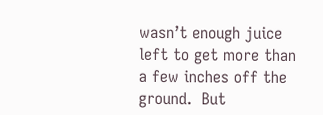wasn’t enough juice left to get more than a few inches off the ground.  But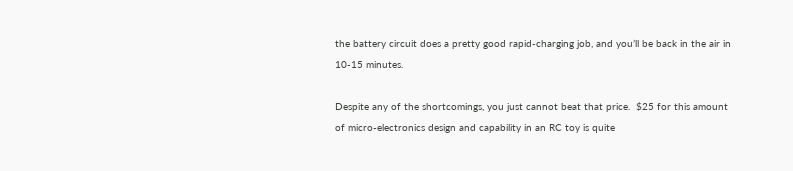the battery circuit does a pretty good rapid-charging job, and you’ll be back in the air in 10-15 minutes.

Despite any of the shortcomings, you just cannot beat that price.  $25 for this amount of micro-electronics design and capability in an RC toy is quite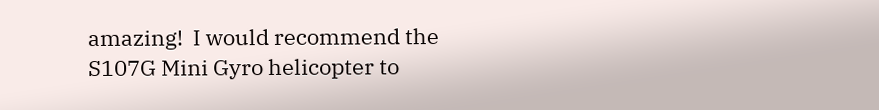amazing!  I would recommend the S107G Mini Gyro helicopter to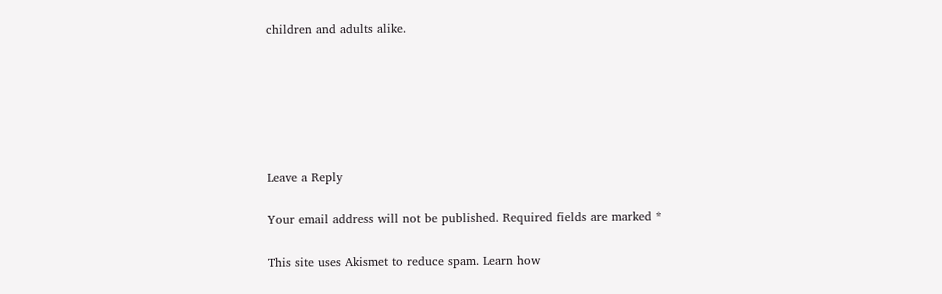children and adults alike.






Leave a Reply

Your email address will not be published. Required fields are marked *

This site uses Akismet to reduce spam. Learn how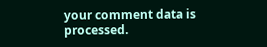your comment data is processed.